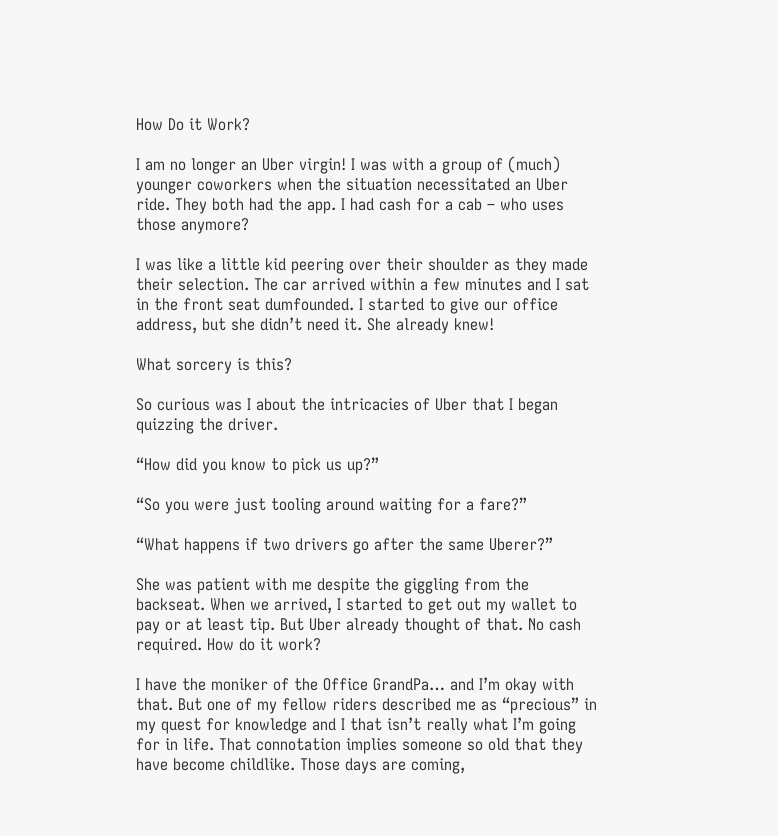How Do it Work?

I am no longer an Uber virgin! I was with a group of (much) younger coworkers when the situation necessitated an Uber ride. They both had the app. I had cash for a cab – who uses those anymore?

I was like a little kid peering over their shoulder as they made their selection. The car arrived within a few minutes and I sat in the front seat dumfounded. I started to give our office address, but she didn’t need it. She already knew!

What sorcery is this?

So curious was I about the intricacies of Uber that I began quizzing the driver.

“How did you know to pick us up?”

“So you were just tooling around waiting for a fare?”

“What happens if two drivers go after the same Uberer?”

She was patient with me despite the giggling from the backseat. When we arrived, I started to get out my wallet to pay or at least tip. But Uber already thought of that. No cash required. How do it work?

I have the moniker of the Office GrandPa… and I’m okay with that. But one of my fellow riders described me as “precious” in my quest for knowledge and I that isn’t really what I’m going for in life. That connotation implies someone so old that they have become childlike. Those days are coming,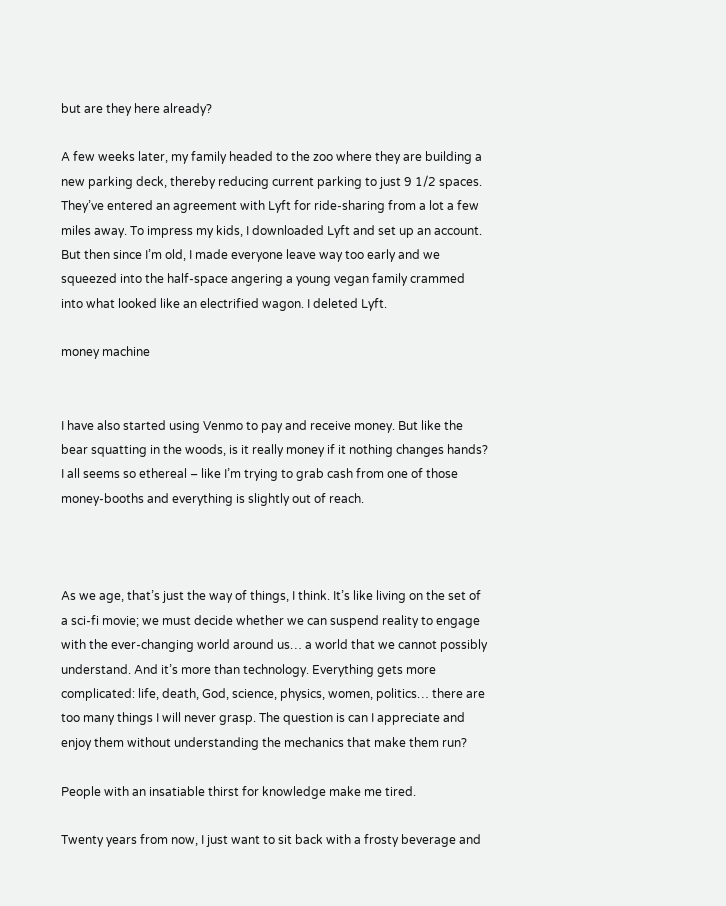but are they here already?

A few weeks later, my family headed to the zoo where they are building a new parking deck, thereby reducing current parking to just 9 1/2 spaces. They’ve entered an agreement with Lyft for ride-sharing from a lot a few miles away. To impress my kids, I downloaded Lyft and set up an account. But then since I’m old, I made everyone leave way too early and we squeezed into the half-space angering a young vegan family crammed into what looked like an electrified wagon. I deleted Lyft.

money machine


I have also started using Venmo to pay and receive money. But like the bear squatting in the woods, is it really money if it nothing changes hands? I all seems so ethereal – like I’m trying to grab cash from one of those money-booths and everything is slightly out of reach.



As we age, that’s just the way of things, I think. It’s like living on the set of a sci-fi movie; we must decide whether we can suspend reality to engage with the ever-changing world around us… a world that we cannot possibly understand. And it’s more than technology. Everything gets more complicated: life, death, God, science, physics, women, politics… there are too many things I will never grasp. The question is can I appreciate and enjoy them without understanding the mechanics that make them run?

People with an insatiable thirst for knowledge make me tired.

Twenty years from now, I just want to sit back with a frosty beverage and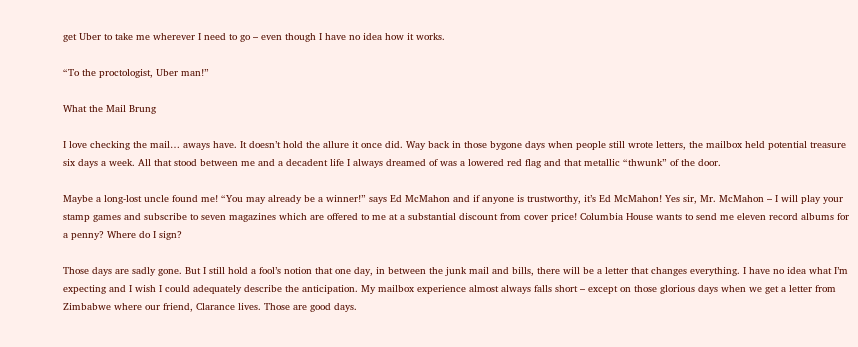get Uber to take me wherever I need to go – even though I have no idea how it works.

“To the proctologist, Uber man!”

What the Mail Brung

I love checking the mail… aways have. It doesn’t hold the allure it once did. Way back in those bygone days when people still wrote letters, the mailbox held potential treasure six days a week. All that stood between me and a decadent life I always dreamed of was a lowered red flag and that metallic “thwunk” of the door.

Maybe a long-lost uncle found me! “You may already be a winner!” says Ed McMahon and if anyone is trustworthy, it’s Ed McMahon! Yes sir, Mr. McMahon – I will play your stamp games and subscribe to seven magazines which are offered to me at a substantial discount from cover price! Columbia House wants to send me eleven record albums for a penny? Where do I sign?

Those days are sadly gone. But I still hold a fool’s notion that one day, in between the junk mail and bills, there will be a letter that changes everything. I have no idea what I’m expecting and I wish I could adequately describe the anticipation. My mailbox experience almost always falls short – except on those glorious days when we get a letter from Zimbabwe where our friend, Clarance lives. Those are good days.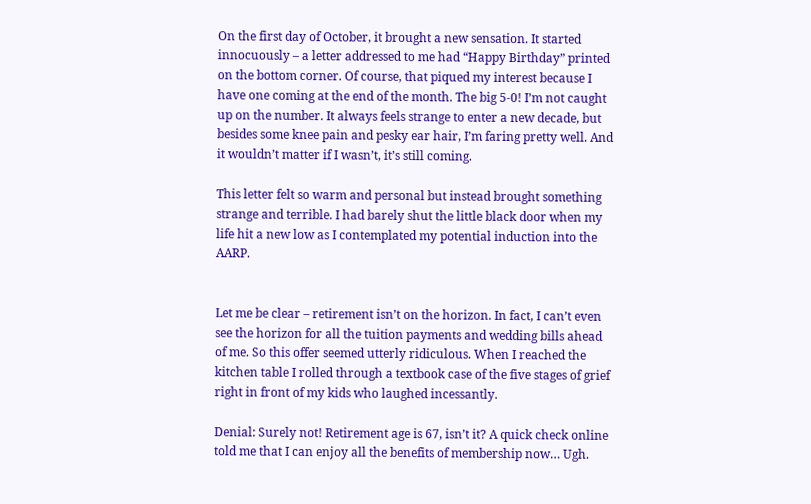On the first day of October, it brought a new sensation. It started innocuously – a letter addressed to me had “Happy Birthday” printed on the bottom corner. Of course, that piqued my interest because I have one coming at the end of the month. The big 5-0! I’m not caught up on the number. It always feels strange to enter a new decade, but besides some knee pain and pesky ear hair, I’m faring pretty well. And it wouldn’t matter if I wasn’t, it’s still coming.

This letter felt so warm and personal but instead brought something strange and terrible. I had barely shut the little black door when my life hit a new low as I contemplated my potential induction into the AARP.


Let me be clear – retirement isn’t on the horizon. In fact, I can’t even see the horizon for all the tuition payments and wedding bills ahead of me. So this offer seemed utterly ridiculous. When I reached the kitchen table I rolled through a textbook case of the five stages of grief right in front of my kids who laughed incessantly.

Denial: Surely not! Retirement age is 67, isn’t it? A quick check online told me that I can enjoy all the benefits of membership now… Ugh.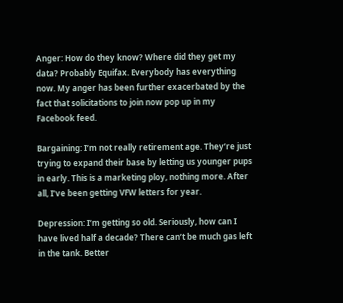Anger: How do they know? Where did they get my data? Probably Equifax. Everybody has everything now. My anger has been further exacerbated by the fact that solicitations to join now pop up in my Facebook feed.

Bargaining: I’m not really retirement age. They’re just trying to expand their base by letting us younger pups in early. This is a marketing ploy, nothing more. After all, I’ve been getting VFW letters for year.

Depression: I’m getting so old. Seriously, how can I have lived half a decade? There can’t be much gas left in the tank. Better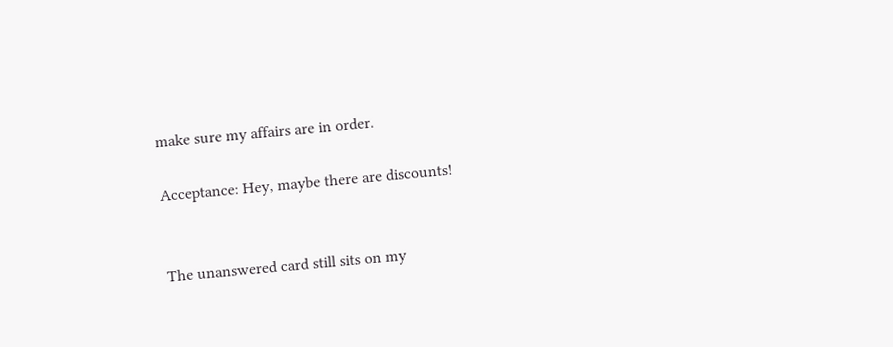make sure my affairs are in order.

Acceptance: Hey, maybe there are discounts!


The unanswered card still sits on my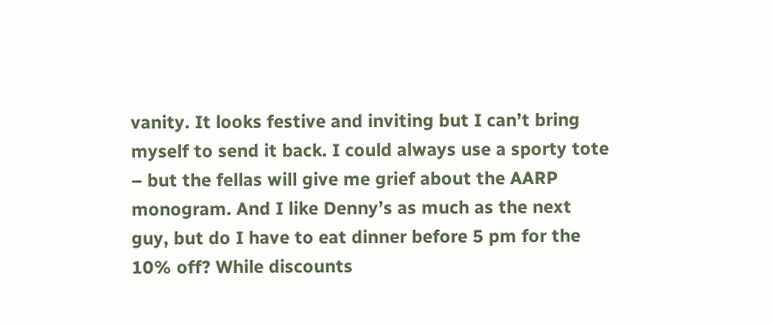vanity. It looks festive and inviting but I can’t bring myself to send it back. I could always use a sporty tote – but the fellas will give me grief about the AARP monogram. And I like Denny’s as much as the next guy, but do I have to eat dinner before 5 pm for the 10% off? While discounts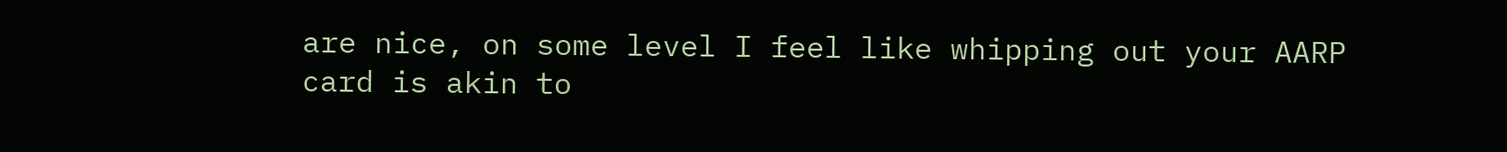are nice, on some level I feel like whipping out your AARP card is akin to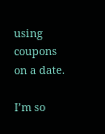using coupons on a date.

I’m so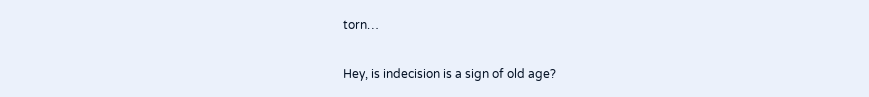torn…

Hey, is indecision is a sign of old age?